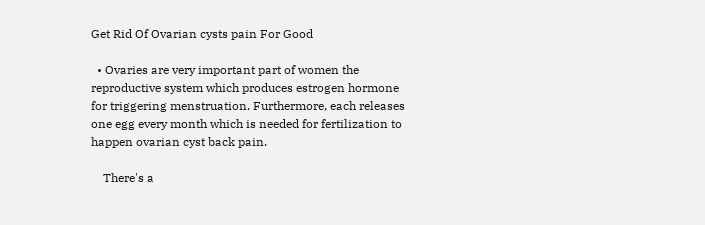Get Rid Of Ovarian cysts pain For Good

  • Ovaries are very important part of women the reproductive system which produces estrogen hormone for triggering menstruation. Furthermore, each releases one egg every month which is needed for fertilization to happen ovarian cyst back pain.

    There's a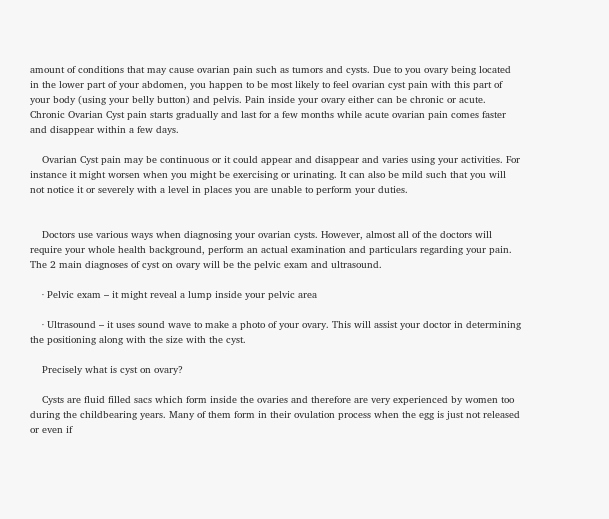amount of conditions that may cause ovarian pain such as tumors and cysts. Due to you ovary being located in the lower part of your abdomen, you happen to be most likely to feel ovarian cyst pain with this part of your body (using your belly button) and pelvis. Pain inside your ovary either can be chronic or acute. Chronic Ovarian Cyst pain starts gradually and last for a few months while acute ovarian pain comes faster and disappear within a few days.

    Ovarian Cyst pain may be continuous or it could appear and disappear and varies using your activities. For instance it might worsen when you might be exercising or urinating. It can also be mild such that you will not notice it or severely with a level in places you are unable to perform your duties.


    Doctors use various ways when diagnosing your ovarian cysts. However, almost all of the doctors will require your whole health background, perform an actual examination and particulars regarding your pain. The 2 main diagnoses of cyst on ovary will be the pelvic exam and ultrasound.

    · Pelvic exam – it might reveal a lump inside your pelvic area

    · Ultrasound – it uses sound wave to make a photo of your ovary. This will assist your doctor in determining the positioning along with the size with the cyst.

    Precisely what is cyst on ovary?

    Cysts are fluid filled sacs which form inside the ovaries and therefore are very experienced by women too during the childbearing years. Many of them form in their ovulation process when the egg is just not released or even if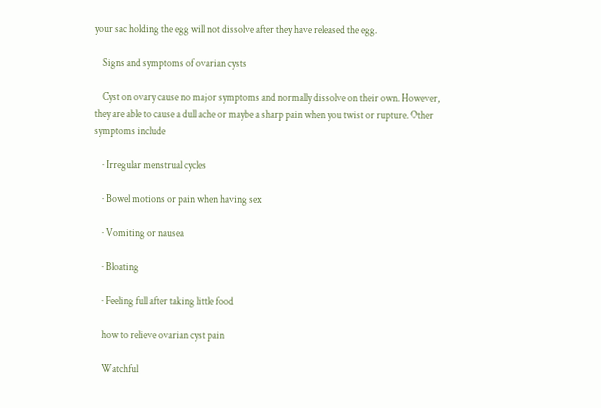your sac holding the egg will not dissolve after they have released the egg.

    Signs and symptoms of ovarian cysts

    Cyst on ovary cause no major symptoms and normally dissolve on their own. However, they are able to cause a dull ache or maybe a sharp pain when you twist or rupture. Other symptoms include

    · Irregular menstrual cycles

    · Bowel motions or pain when having sex

    · Vomiting or nausea

    · Bloating

    · Feeling full after taking little food

    how to relieve ovarian cyst pain

    Watchful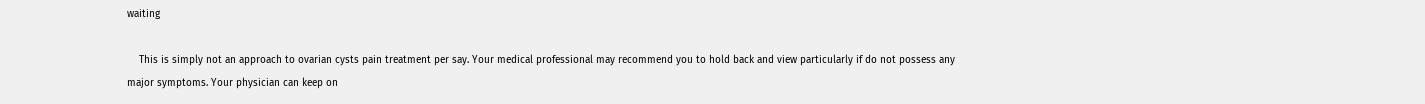waiting

    This is simply not an approach to ovarian cysts pain treatment per say. Your medical professional may recommend you to hold back and view particularly if do not possess any major symptoms. Your physician can keep on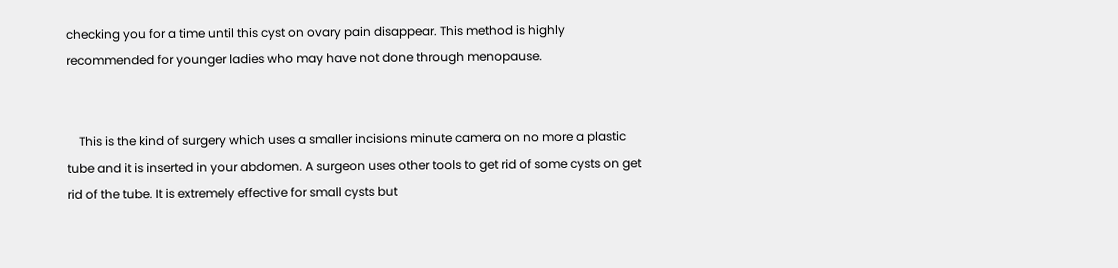checking you for a time until this cyst on ovary pain disappear. This method is highly recommended for younger ladies who may have not done through menopause.


    This is the kind of surgery which uses a smaller incisions minute camera on no more a plastic tube and it is inserted in your abdomen. A surgeon uses other tools to get rid of some cysts on get rid of the tube. It is extremely effective for small cysts but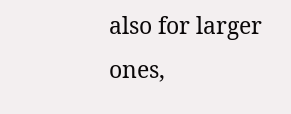also for larger ones,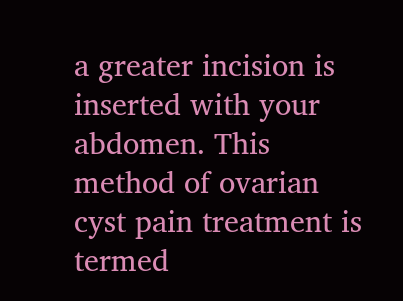a greater incision is inserted with your abdomen. This method of ovarian cyst pain treatment is termed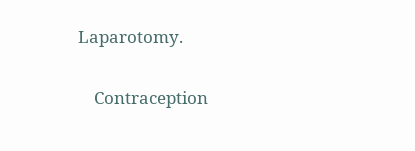Laparotomy.

    Contraception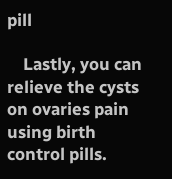pill

    Lastly, you can relieve the cysts on ovaries pain using birth control pills.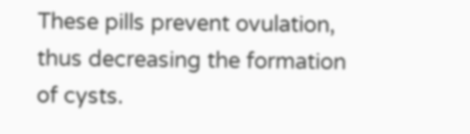These pills prevent ovulation, thus decreasing the formation of cysts.